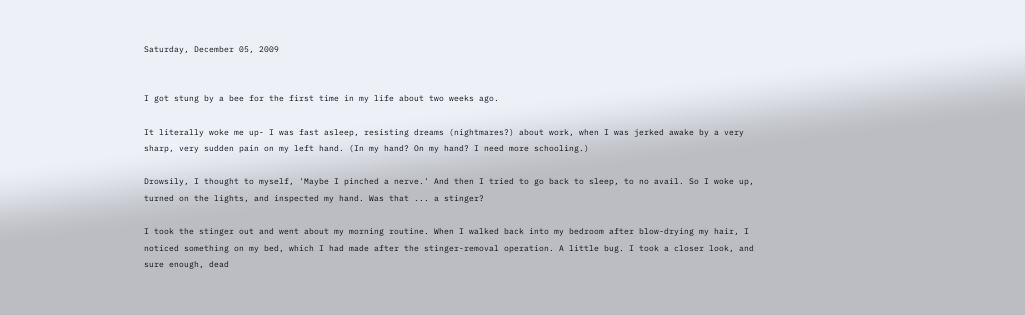Saturday, December 05, 2009


I got stung by a bee for the first time in my life about two weeks ago.

It literally woke me up- I was fast asleep, resisting dreams (nightmares?) about work, when I was jerked awake by a very sharp, very sudden pain on my left hand. (In my hand? On my hand? I need more schooling.)

Drowsily, I thought to myself, 'Maybe I pinched a nerve.' And then I tried to go back to sleep, to no avail. So I woke up, turned on the lights, and inspected my hand. Was that ... a stinger?

I took the stinger out and went about my morning routine. When I walked back into my bedroom after blow-drying my hair, I noticed something on my bed, which I had made after the stinger-removal operation. A little bug. I took a closer look, and sure enough, dead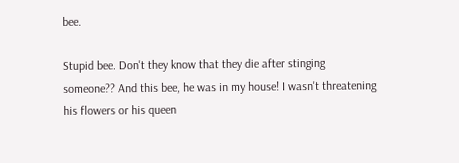bee.

Stupid bee. Don't they know that they die after stinging someone?? And this bee, he was in my house! I wasn't threatening his flowers or his queen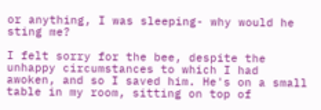or anything, I was sleeping- why would he sting me?

I felt sorry for the bee, despite the unhappy circumstances to which I had awoken, and so I saved him. He's on a small table in my room, sitting on top of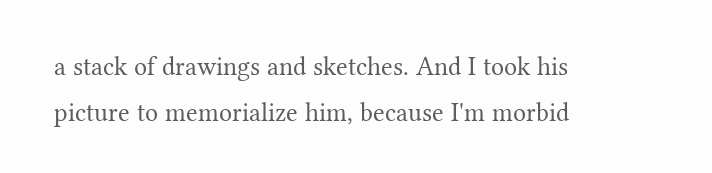a stack of drawings and sketches. And I took his picture to memorialize him, because I'm morbid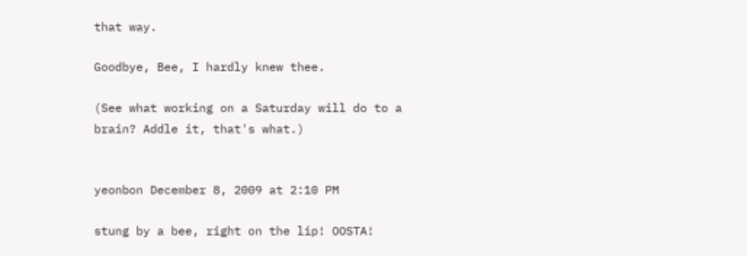that way.

Goodbye, Bee, I hardly knew thee.

(See what working on a Saturday will do to a brain? Addle it, that's what.)


yeonbon December 8, 2009 at 2:10 PM

stung by a bee, right on the lip! OOSTA!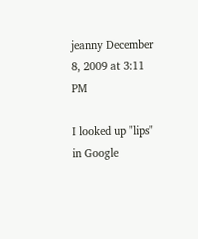jeanny December 8, 2009 at 3:11 PM

I looked up "lips" in Google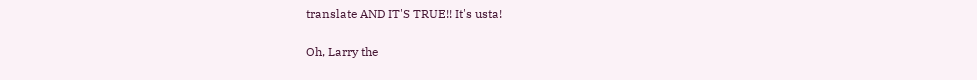translate AND IT'S TRUE!! It's usta!

Oh, Larry the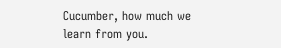Cucumber, how much we learn from you.